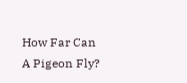How Far Can A Pigeon Fly?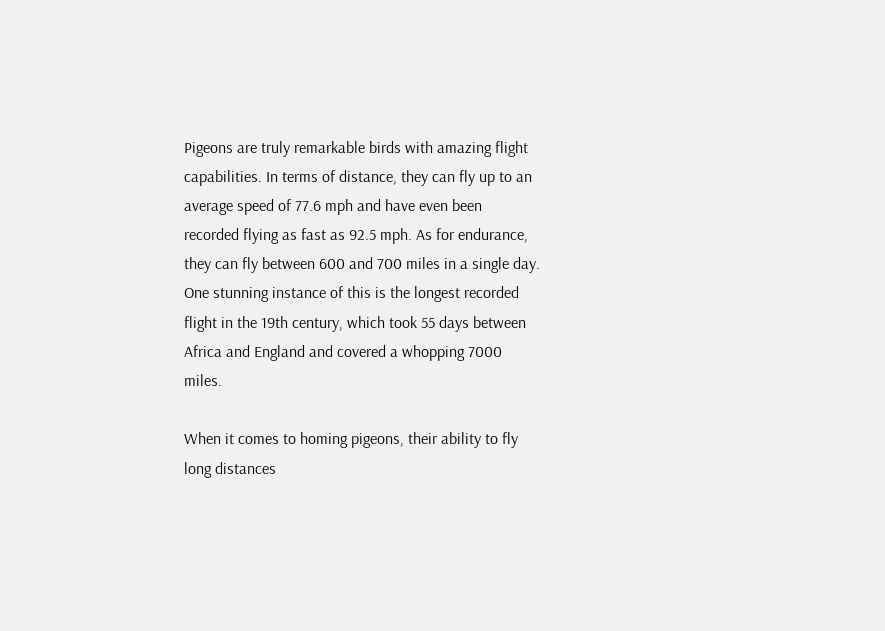Pigeons are truly remarkable birds with amazing flight capabilities. In terms of distance, they can fly up to an average speed of 77.6 mph and have even been recorded flying as fast as 92.5 mph. As for endurance, they can fly between 600 and 700 miles in a single day. One stunning instance of this is the longest recorded flight in the 19th century, which took 55 days between Africa and England and covered a whopping 7000 miles.

When it comes to homing pigeons, their ability to fly long distances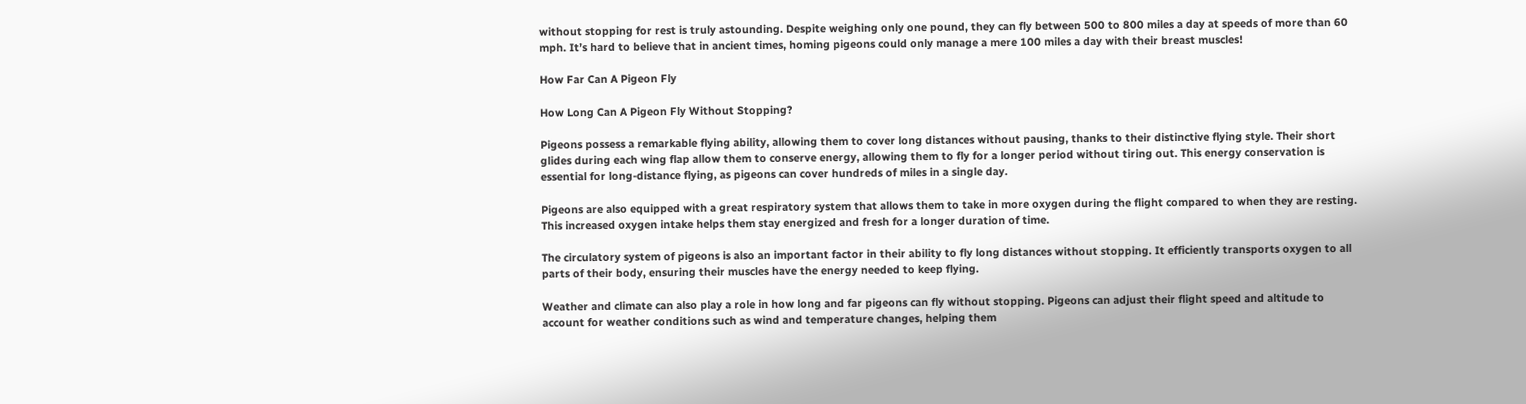without stopping for rest is truly astounding. Despite weighing only one pound, they can fly between 500 to 800 miles a day at speeds of more than 60 mph. It’s hard to believe that in ancient times, homing pigeons could only manage a mere 100 miles a day with their breast muscles!

How Far Can A Pigeon Fly

How Long Can A Pigeon Fly Without Stopping?

Pigeons possess a remarkable flying ability, allowing them to cover long distances without pausing, thanks to their distinctive flying style. Their short glides during each wing flap allow them to conserve energy, allowing them to fly for a longer period without tiring out. This energy conservation is essential for long-distance flying, as pigeons can cover hundreds of miles in a single day.

Pigeons are also equipped with a great respiratory system that allows them to take in more oxygen during the flight compared to when they are resting. This increased oxygen intake helps them stay energized and fresh for a longer duration of time.

The circulatory system of pigeons is also an important factor in their ability to fly long distances without stopping. It efficiently transports oxygen to all parts of their body, ensuring their muscles have the energy needed to keep flying.

Weather and climate can also play a role in how long and far pigeons can fly without stopping. Pigeons can adjust their flight speed and altitude to account for weather conditions such as wind and temperature changes, helping them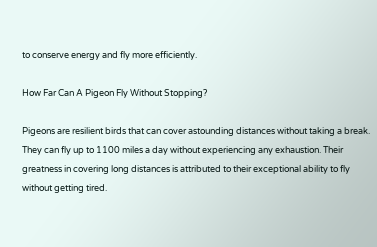to conserve energy and fly more efficiently.

How Far Can A Pigeon Fly Without Stopping?

Pigeons are resilient birds that can cover astounding distances without taking a break. They can fly up to 1100 miles a day without experiencing any exhaustion. Their greatness in covering long distances is attributed to their exceptional ability to fly without getting tired.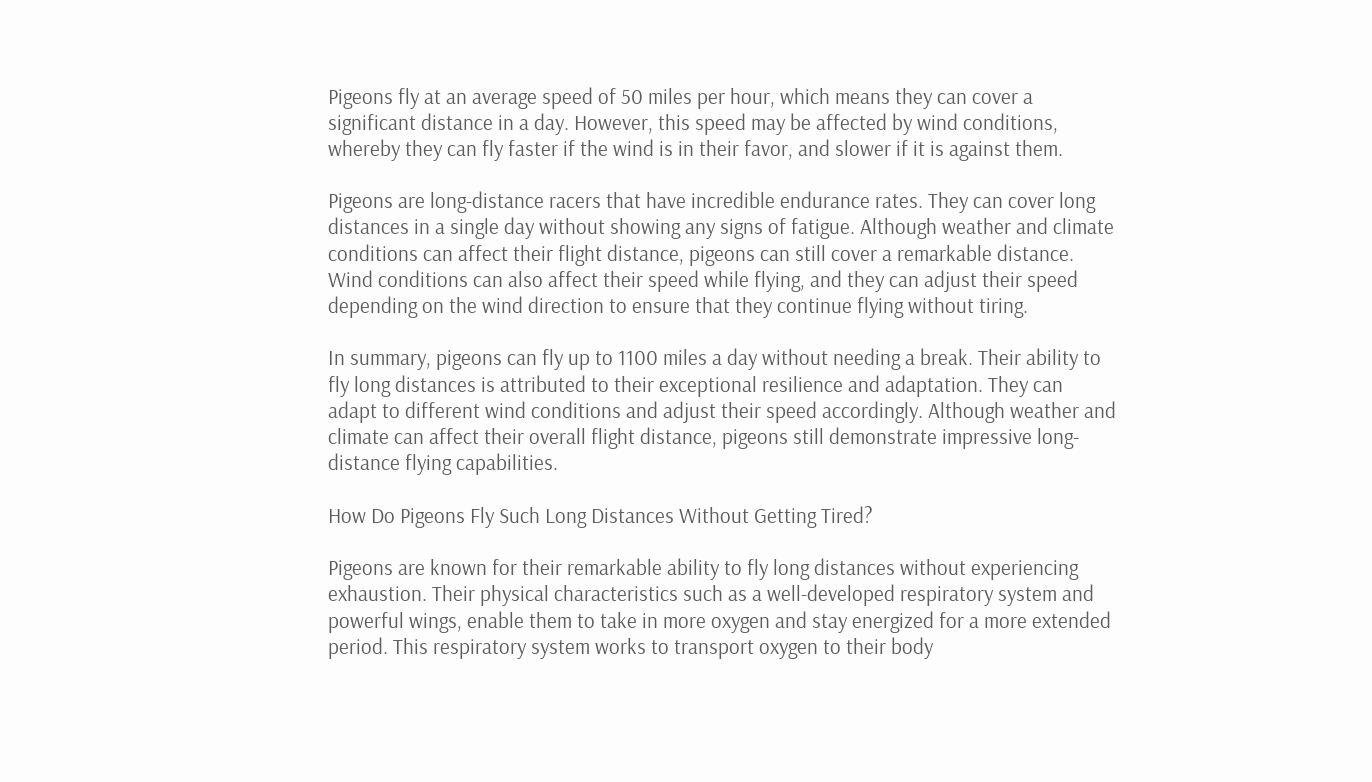Pigeons fly at an average speed of 50 miles per hour, which means they can cover a significant distance in a day. However, this speed may be affected by wind conditions, whereby they can fly faster if the wind is in their favor, and slower if it is against them.

Pigeons are long-distance racers that have incredible endurance rates. They can cover long distances in a single day without showing any signs of fatigue. Although weather and climate conditions can affect their flight distance, pigeons can still cover a remarkable distance. Wind conditions can also affect their speed while flying, and they can adjust their speed depending on the wind direction to ensure that they continue flying without tiring.

In summary, pigeons can fly up to 1100 miles a day without needing a break. Their ability to fly long distances is attributed to their exceptional resilience and adaptation. They can adapt to different wind conditions and adjust their speed accordingly. Although weather and climate can affect their overall flight distance, pigeons still demonstrate impressive long-distance flying capabilities.

How Do Pigeons Fly Such Long Distances Without Getting Tired?

Pigeons are known for their remarkable ability to fly long distances without experiencing exhaustion. Their physical characteristics such as a well-developed respiratory system and powerful wings, enable them to take in more oxygen and stay energized for a more extended period. This respiratory system works to transport oxygen to their body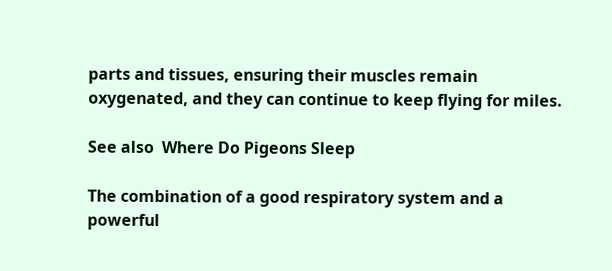parts and tissues, ensuring their muscles remain oxygenated, and they can continue to keep flying for miles.

See also  Where Do Pigeons Sleep

The combination of a good respiratory system and a powerful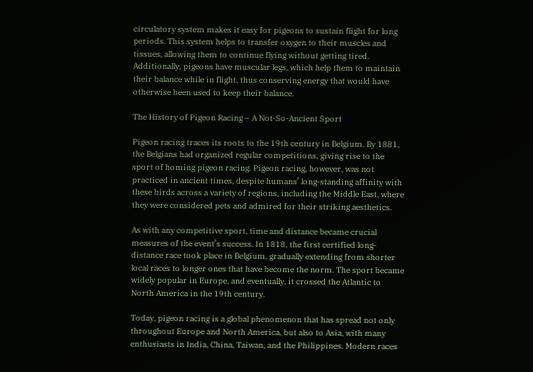circulatory system makes it easy for pigeons to sustain flight for long periods. This system helps to transfer oxygen to their muscles and tissues, allowing them to continue flying without getting tired. Additionally, pigeons have muscular legs, which help them to maintain their balance while in flight, thus conserving energy that would have otherwise been used to keep their balance.

The History of Pigeon Racing – A Not-So-Ancient Sport

Pigeon racing traces its roots to the 19th century in Belgium. By 1881, the Belgians had organized regular competitions, giving rise to the sport of homing pigeon racing. Pigeon racing, however, was not practiced in ancient times, despite humans’ long-standing affinity with these birds across a variety of regions, including the Middle East, where they were considered pets and admired for their striking aesthetics.

As with any competitive sport, time and distance became crucial measures of the event’s success. In 1818, the first certified long-distance race took place in Belgium, gradually extending from shorter local races to longer ones that have become the norm. The sport became widely popular in Europe, and eventually, it crossed the Atlantic to North America in the 19th century.

Today, pigeon racing is a global phenomenon that has spread not only throughout Europe and North America, but also to Asia, with many enthusiasts in India, China, Taiwan, and the Philippines. Modern races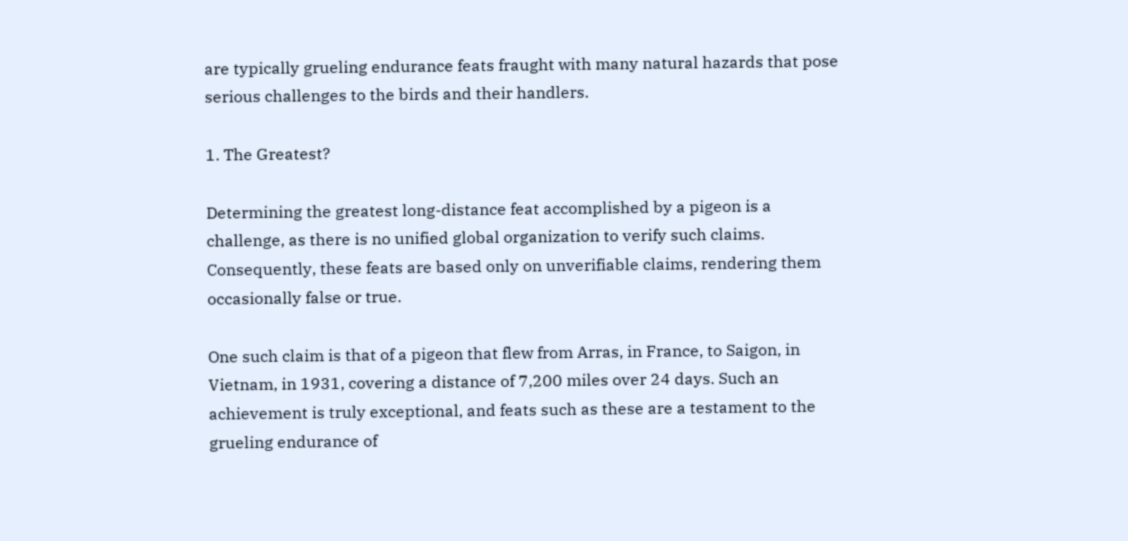are typically grueling endurance feats fraught with many natural hazards that pose serious challenges to the birds and their handlers.

1. The Greatest?

Determining the greatest long-distance feat accomplished by a pigeon is a challenge, as there is no unified global organization to verify such claims. Consequently, these feats are based only on unverifiable claims, rendering them occasionally false or true.

One such claim is that of a pigeon that flew from Arras, in France, to Saigon, in Vietnam, in 1931, covering a distance of 7,200 miles over 24 days. Such an achievement is truly exceptional, and feats such as these are a testament to the grueling endurance of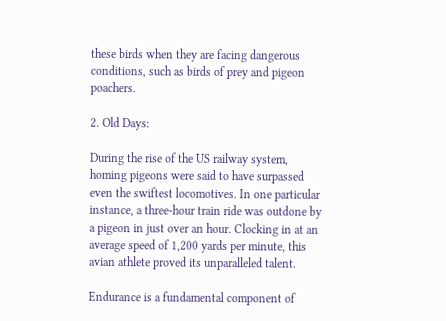these birds when they are facing dangerous conditions, such as birds of prey and pigeon poachers.

2. Old Days:

During the rise of the US railway system, homing pigeons were said to have surpassed even the swiftest locomotives. In one particular instance, a three-hour train ride was outdone by a pigeon in just over an hour. Clocking in at an average speed of 1,200 yards per minute, this avian athlete proved its unparalleled talent.

Endurance is a fundamental component of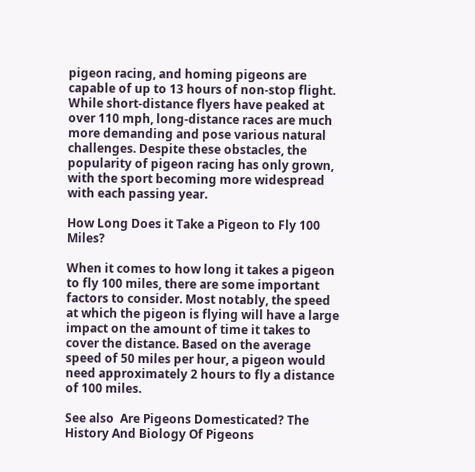pigeon racing, and homing pigeons are capable of up to 13 hours of non-stop flight. While short-distance flyers have peaked at over 110 mph, long-distance races are much more demanding and pose various natural challenges. Despite these obstacles, the popularity of pigeon racing has only grown, with the sport becoming more widespread with each passing year.

How Long Does it Take a Pigeon to Fly 100 Miles?

When it comes to how long it takes a pigeon to fly 100 miles, there are some important factors to consider. Most notably, the speed at which the pigeon is flying will have a large impact on the amount of time it takes to cover the distance. Based on the average speed of 50 miles per hour, a pigeon would need approximately 2 hours to fly a distance of 100 miles.

See also  Are Pigeons Domesticated? The History And Biology Of Pigeons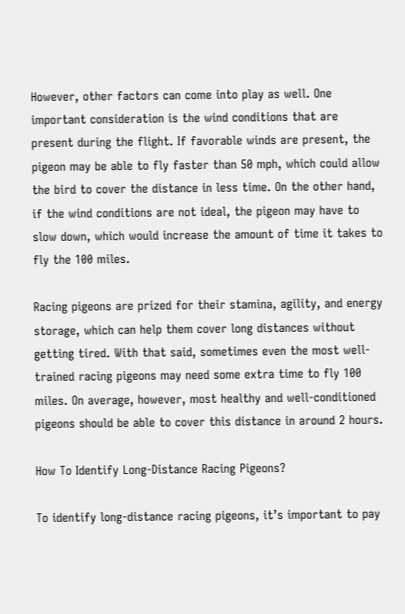However, other factors can come into play as well. One important consideration is the wind conditions that are present during the flight. If favorable winds are present, the pigeon may be able to fly faster than 50 mph, which could allow the bird to cover the distance in less time. On the other hand, if the wind conditions are not ideal, the pigeon may have to slow down, which would increase the amount of time it takes to fly the 100 miles.

Racing pigeons are prized for their stamina, agility, and energy storage, which can help them cover long distances without getting tired. With that said, sometimes even the most well-trained racing pigeons may need some extra time to fly 100 miles. On average, however, most healthy and well-conditioned pigeons should be able to cover this distance in around 2 hours.

How To Identify Long-Distance Racing Pigeons?

To identify long-distance racing pigeons, it’s important to pay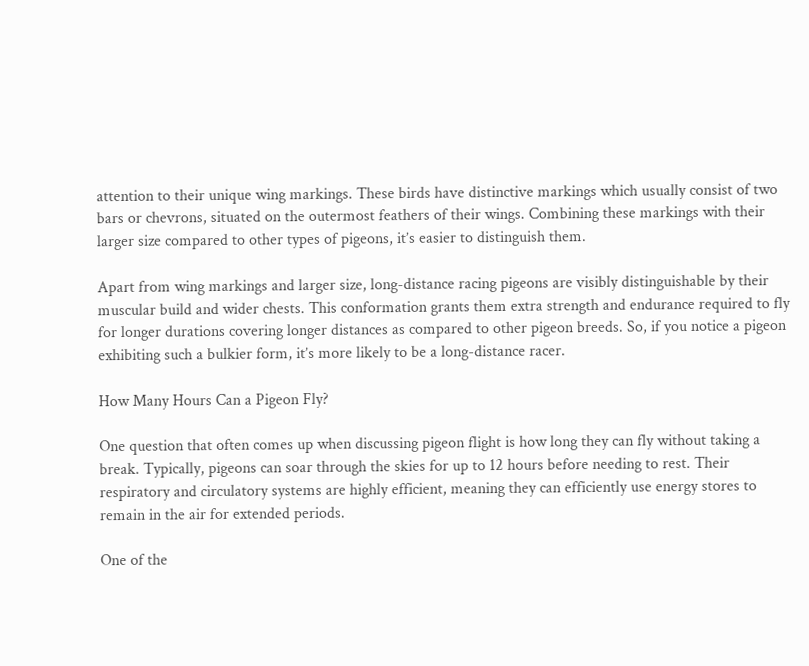attention to their unique wing markings. These birds have distinctive markings which usually consist of two bars or chevrons, situated on the outermost feathers of their wings. Combining these markings with their larger size compared to other types of pigeons, it’s easier to distinguish them.

Apart from wing markings and larger size, long-distance racing pigeons are visibly distinguishable by their muscular build and wider chests. This conformation grants them extra strength and endurance required to fly for longer durations covering longer distances as compared to other pigeon breeds. So, if you notice a pigeon exhibiting such a bulkier form, it’s more likely to be a long-distance racer.

How Many Hours Can a Pigeon Fly?

One question that often comes up when discussing pigeon flight is how long they can fly without taking a break. Typically, pigeons can soar through the skies for up to 12 hours before needing to rest. Their respiratory and circulatory systems are highly efficient, meaning they can efficiently use energy stores to remain in the air for extended periods.

One of the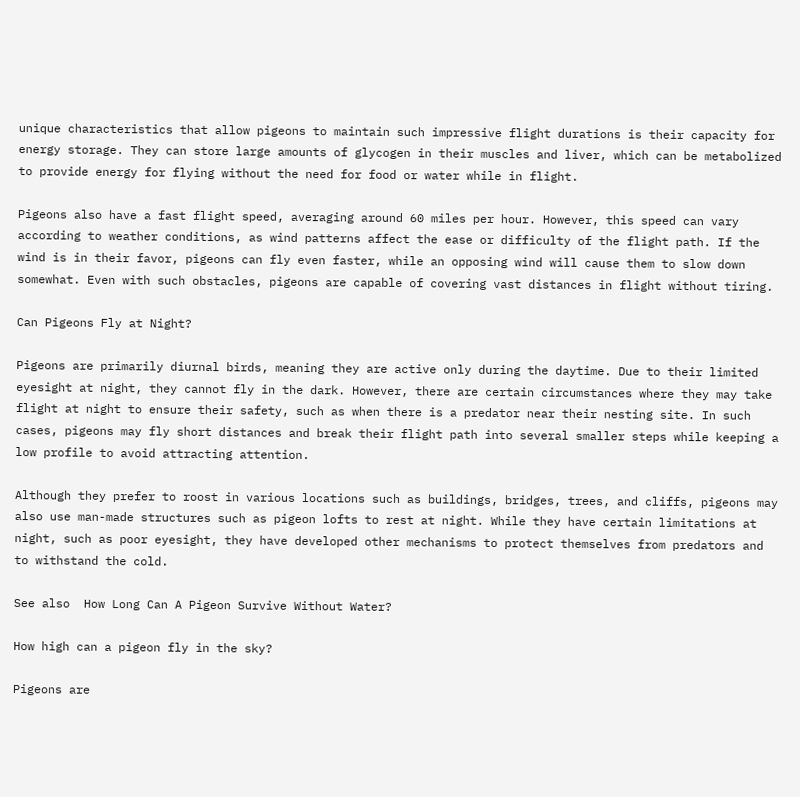unique characteristics that allow pigeons to maintain such impressive flight durations is their capacity for energy storage. They can store large amounts of glycogen in their muscles and liver, which can be metabolized to provide energy for flying without the need for food or water while in flight.

Pigeons also have a fast flight speed, averaging around 60 miles per hour. However, this speed can vary according to weather conditions, as wind patterns affect the ease or difficulty of the flight path. If the wind is in their favor, pigeons can fly even faster, while an opposing wind will cause them to slow down somewhat. Even with such obstacles, pigeons are capable of covering vast distances in flight without tiring.

Can Pigeons Fly at Night?

Pigeons are primarily diurnal birds, meaning they are active only during the daytime. Due to their limited eyesight at night, they cannot fly in the dark. However, there are certain circumstances where they may take flight at night to ensure their safety, such as when there is a predator near their nesting site. In such cases, pigeons may fly short distances and break their flight path into several smaller steps while keeping a low profile to avoid attracting attention.

Although they prefer to roost in various locations such as buildings, bridges, trees, and cliffs, pigeons may also use man-made structures such as pigeon lofts to rest at night. While they have certain limitations at night, such as poor eyesight, they have developed other mechanisms to protect themselves from predators and to withstand the cold.

See also  How Long Can A Pigeon Survive Without Water?

How high can a pigeon fly in the sky?

Pigeons are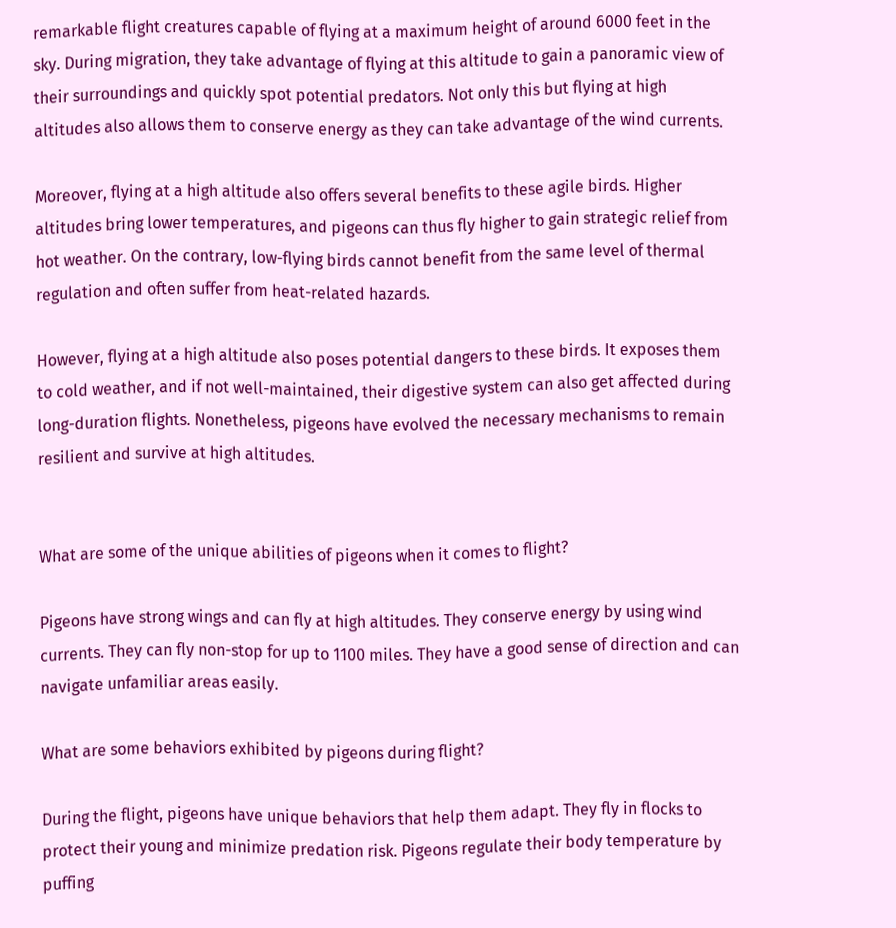remarkable flight creatures capable of flying at a maximum height of around 6000 feet in the sky. During migration, they take advantage of flying at this altitude to gain a panoramic view of their surroundings and quickly spot potential predators. Not only this but flying at high altitudes also allows them to conserve energy as they can take advantage of the wind currents.

Moreover, flying at a high altitude also offers several benefits to these agile birds. Higher altitudes bring lower temperatures, and pigeons can thus fly higher to gain strategic relief from hot weather. On the contrary, low-flying birds cannot benefit from the same level of thermal regulation and often suffer from heat-related hazards.

However, flying at a high altitude also poses potential dangers to these birds. It exposes them to cold weather, and if not well-maintained, their digestive system can also get affected during long-duration flights. Nonetheless, pigeons have evolved the necessary mechanisms to remain resilient and survive at high altitudes.


What are some of the unique abilities of pigeons when it comes to flight?

Pigeons have strong wings and can fly at high altitudes. They conserve energy by using wind currents. They can fly non-stop for up to 1100 miles. They have a good sense of direction and can navigate unfamiliar areas easily.

What are some behaviors exhibited by pigeons during flight?

During the flight, pigeons have unique behaviors that help them adapt. They fly in flocks to protect their young and minimize predation risk. Pigeons regulate their body temperature by puffing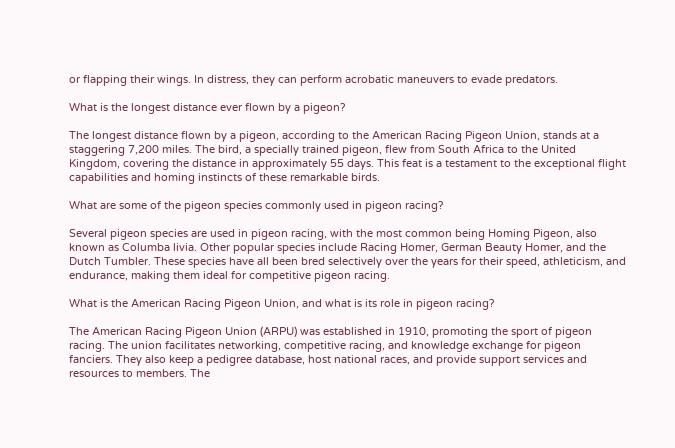or flapping their wings. In distress, they can perform acrobatic maneuvers to evade predators.

What is the longest distance ever flown by a pigeon?

The longest distance flown by a pigeon, according to the American Racing Pigeon Union, stands at a staggering 7,200 miles. The bird, a specially trained pigeon, flew from South Africa to the United Kingdom, covering the distance in approximately 55 days. This feat is a testament to the exceptional flight capabilities and homing instincts of these remarkable birds.

What are some of the pigeon species commonly used in pigeon racing?

Several pigeon species are used in pigeon racing, with the most common being Homing Pigeon, also known as Columba livia. Other popular species include Racing Homer, German Beauty Homer, and the Dutch Tumbler. These species have all been bred selectively over the years for their speed, athleticism, and endurance, making them ideal for competitive pigeon racing.

What is the American Racing Pigeon Union, and what is its role in pigeon racing?

The American Racing Pigeon Union (ARPU) was established in 1910, promoting the sport of pigeon racing. The union facilitates networking, competitive racing, and knowledge exchange for pigeon fanciers. They also keep a pedigree database, host national races, and provide support services and resources to members. The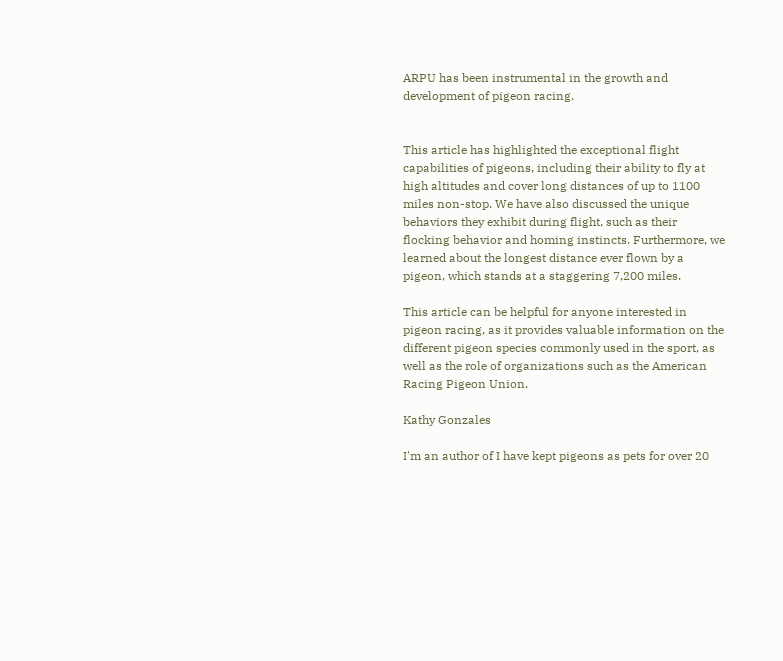ARPU has been instrumental in the growth and development of pigeon racing.


This article has highlighted the exceptional flight capabilities of pigeons, including their ability to fly at high altitudes and cover long distances of up to 1100 miles non-stop. We have also discussed the unique behaviors they exhibit during flight, such as their flocking behavior and homing instincts. Furthermore, we learned about the longest distance ever flown by a pigeon, which stands at a staggering 7,200 miles.

This article can be helpful for anyone interested in pigeon racing, as it provides valuable information on the different pigeon species commonly used in the sport, as well as the role of organizations such as the American Racing Pigeon Union.

Kathy Gonzales

I'm an author of I have kept pigeons as pets for over 20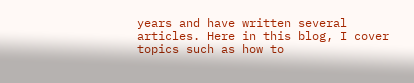years and have written several articles. Here in this blog, I cover topics such as how to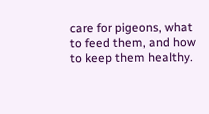care for pigeons, what to feed them, and how to keep them healthy.